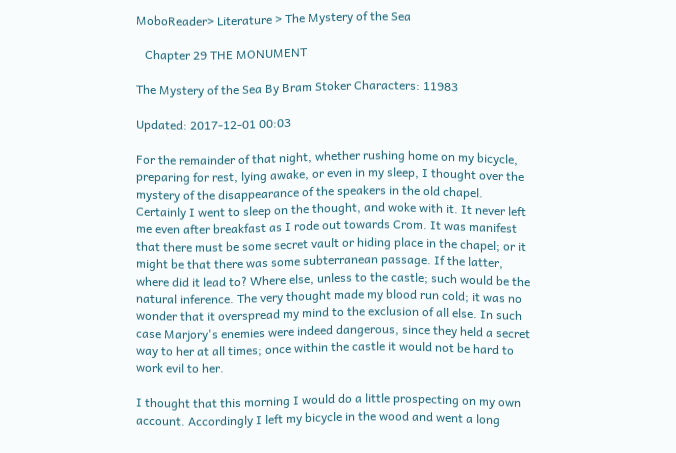MoboReader> Literature > The Mystery of the Sea

   Chapter 29 THE MONUMENT

The Mystery of the Sea By Bram Stoker Characters: 11983

Updated: 2017-12-01 00:03

For the remainder of that night, whether rushing home on my bicycle, preparing for rest, lying awake, or even in my sleep, I thought over the mystery of the disappearance of the speakers in the old chapel. Certainly I went to sleep on the thought, and woke with it. It never left me even after breakfast as I rode out towards Crom. It was manifest that there must be some secret vault or hiding place in the chapel; or it might be that there was some subterranean passage. If the latter, where did it lead to? Where else, unless to the castle; such would be the natural inference. The very thought made my blood run cold; it was no wonder that it overspread my mind to the exclusion of all else. In such case Marjory's enemies were indeed dangerous, since they held a secret way to her at all times; once within the castle it would not be hard to work evil to her.

I thought that this morning I would do a little prospecting on my own account. Accordingly I left my bicycle in the wood and went a long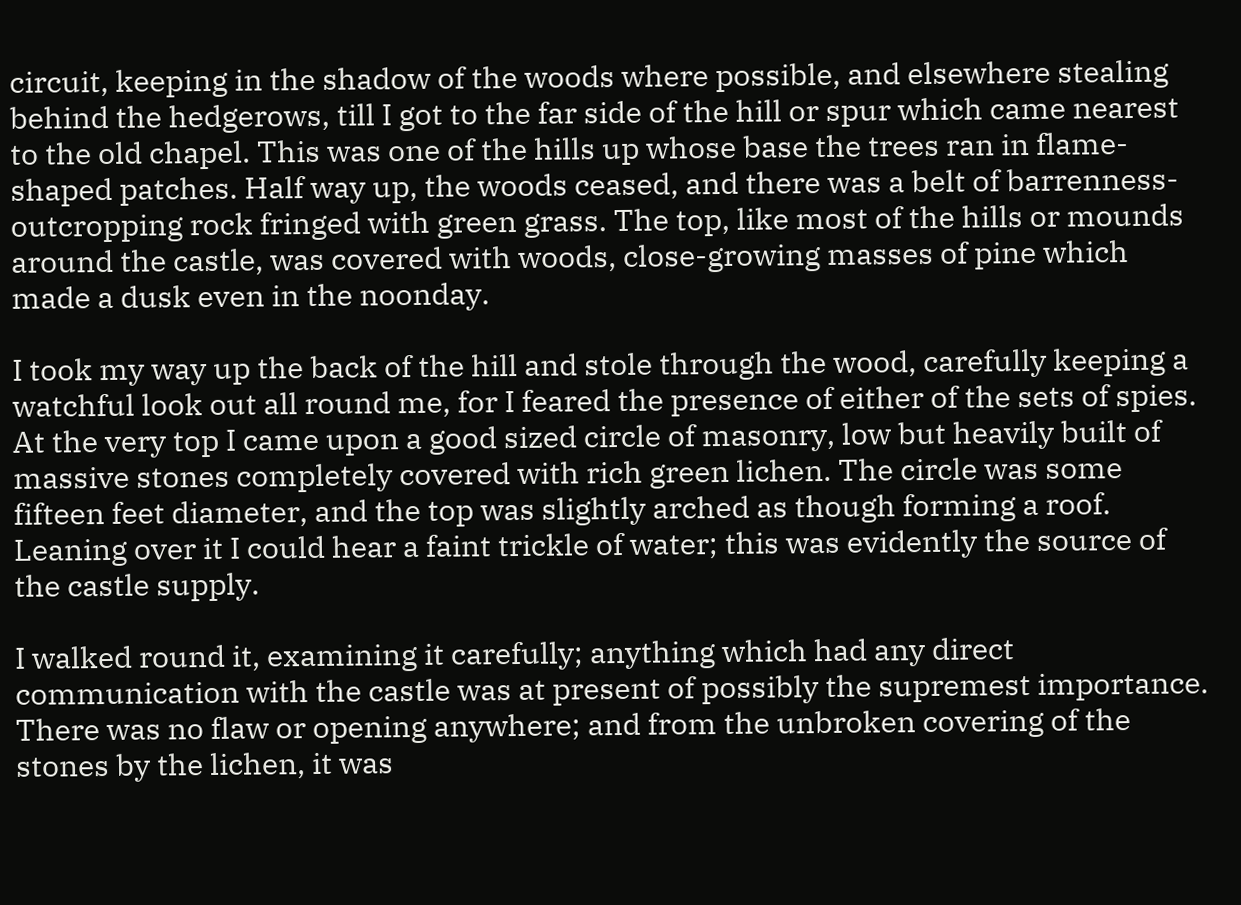circuit, keeping in the shadow of the woods where possible, and elsewhere stealing behind the hedgerows, till I got to the far side of the hill or spur which came nearest to the old chapel. This was one of the hills up whose base the trees ran in flame-shaped patches. Half way up, the woods ceased, and there was a belt of barrenness-outcropping rock fringed with green grass. The top, like most of the hills or mounds around the castle, was covered with woods, close-growing masses of pine which made a dusk even in the noonday.

I took my way up the back of the hill and stole through the wood, carefully keeping a watchful look out all round me, for I feared the presence of either of the sets of spies. At the very top I came upon a good sized circle of masonry, low but heavily built of massive stones completely covered with rich green lichen. The circle was some fifteen feet diameter, and the top was slightly arched as though forming a roof. Leaning over it I could hear a faint trickle of water; this was evidently the source of the castle supply.

I walked round it, examining it carefully; anything which had any direct communication with the castle was at present of possibly the supremest importance. There was no flaw or opening anywhere; and from the unbroken covering of the stones by the lichen, it was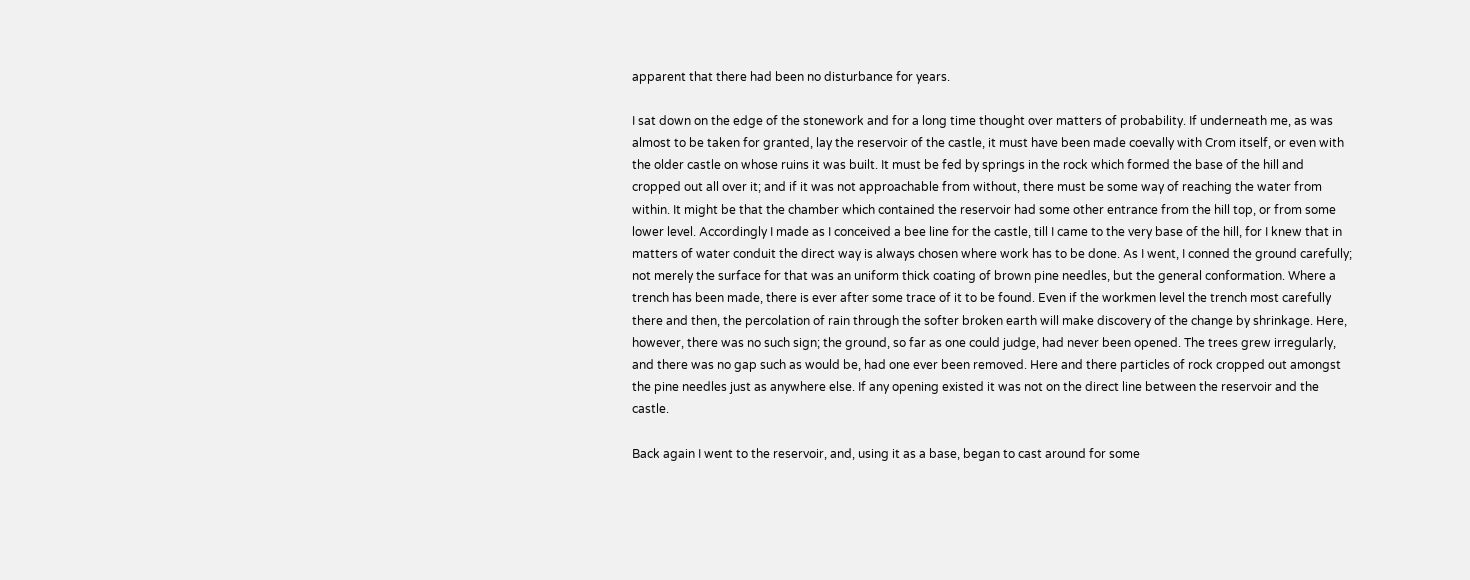apparent that there had been no disturbance for years.

I sat down on the edge of the stonework and for a long time thought over matters of probability. If underneath me, as was almost to be taken for granted, lay the reservoir of the castle, it must have been made coevally with Crom itself, or even with the older castle on whose ruins it was built. It must be fed by springs in the rock which formed the base of the hill and cropped out all over it; and if it was not approachable from without, there must be some way of reaching the water from within. It might be that the chamber which contained the reservoir had some other entrance from the hill top, or from some lower level. Accordingly I made as I conceived a bee line for the castle, till I came to the very base of the hill, for I knew that in matters of water conduit the direct way is always chosen where work has to be done. As I went, I conned the ground carefully; not merely the surface for that was an uniform thick coating of brown pine needles, but the general conformation. Where a trench has been made, there is ever after some trace of it to be found. Even if the workmen level the trench most carefully there and then, the percolation of rain through the softer broken earth will make discovery of the change by shrinkage. Here, however, there was no such sign; the ground, so far as one could judge, had never been opened. The trees grew irregularly, and there was no gap such as would be, had one ever been removed. Here and there particles of rock cropped out amongst the pine needles just as anywhere else. If any opening existed it was not on the direct line between the reservoir and the castle.

Back again I went to the reservoir, and, using it as a base, began to cast around for some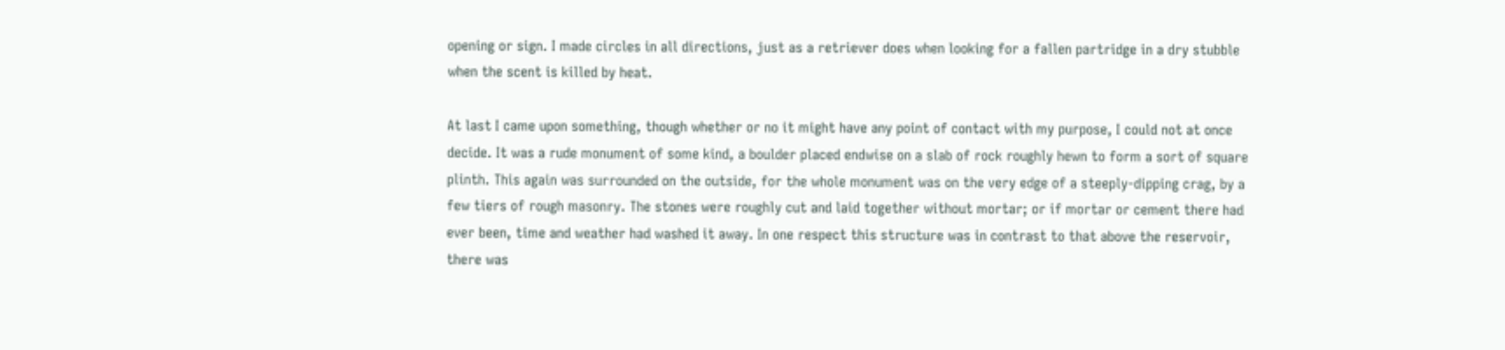opening or sign. I made circles in all directions, just as a retriever does when looking for a fallen partridge in a dry stubble when the scent is killed by heat.

At last I came upon something, though whether or no it might have any point of contact with my purpose, I could not at once decide. It was a rude monument of some kind, a boulder placed endwise on a slab of rock roughly hewn to form a sort of square plinth. This again was surrounded on the outside, for the whole monument was on the very edge of a steeply-dipping crag, by a few tiers of rough masonry. The stones were roughly cut and laid together without mortar; or if mortar or cement there had ever been, time and weather had washed it away. In one respect this structure was in contrast to that above the reservoir, there was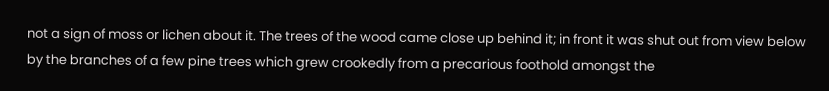not a sign of moss or lichen about it. The trees of the wood came close up behind it; in front it was shut out from view below by the branches of a few pine trees which grew crookedly from a precarious foothold amongst the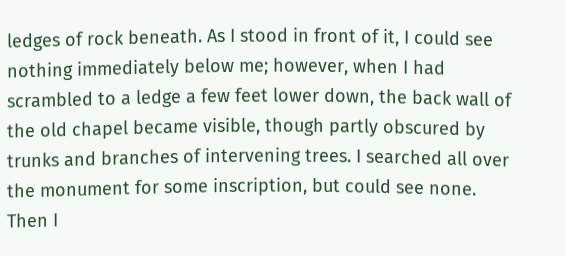ledges of rock beneath. As I stood in front of it, I could see nothing immediately below me; however, when I had scrambled to a ledge a few feet lower down, the back wall of the old chapel became visible, though partly obscured by trunks and branches of intervening trees. I searched all over the monument for some inscription, but could see none. Then I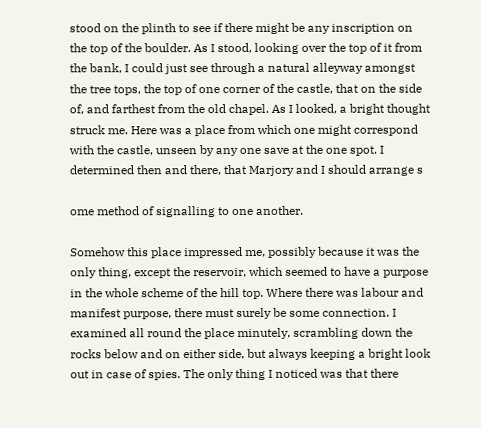stood on the plinth to see if there might be any inscription on the top of the boulder. As I stood, looking over the top of it from the bank, I could just see through a natural alleyway amongst the tree tops, the top of one corner of the castle, that on the side of, and farthest from the old chapel. As I looked, a bright thought struck me. Here was a place from which one might correspond with the castle, unseen by any one save at the one spot. I determined then and there, that Marjory and I should arrange s

ome method of signalling to one another.

Somehow this place impressed me, possibly because it was the only thing, except the reservoir, which seemed to have a purpose in the whole scheme of the hill top. Where there was labour and manifest purpose, there must surely be some connection. I examined all round the place minutely, scrambling down the rocks below and on either side, but always keeping a bright look out in case of spies. The only thing I noticed was that there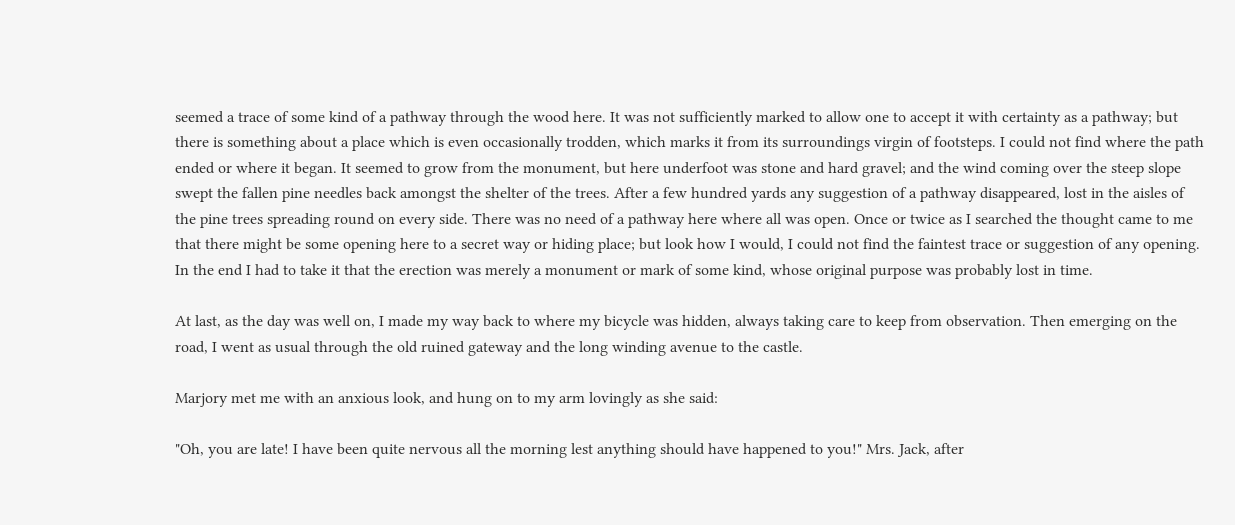seemed a trace of some kind of a pathway through the wood here. It was not sufficiently marked to allow one to accept it with certainty as a pathway; but there is something about a place which is even occasionally trodden, which marks it from its surroundings virgin of footsteps. I could not find where the path ended or where it began. It seemed to grow from the monument, but here underfoot was stone and hard gravel; and the wind coming over the steep slope swept the fallen pine needles back amongst the shelter of the trees. After a few hundred yards any suggestion of a pathway disappeared, lost in the aisles of the pine trees spreading round on every side. There was no need of a pathway here where all was open. Once or twice as I searched the thought came to me that there might be some opening here to a secret way or hiding place; but look how I would, I could not find the faintest trace or suggestion of any opening. In the end I had to take it that the erection was merely a monument or mark of some kind, whose original purpose was probably lost in time.

At last, as the day was well on, I made my way back to where my bicycle was hidden, always taking care to keep from observation. Then emerging on the road, I went as usual through the old ruined gateway and the long winding avenue to the castle.

Marjory met me with an anxious look, and hung on to my arm lovingly as she said:

"Oh, you are late! I have been quite nervous all the morning lest anything should have happened to you!" Mrs. Jack, after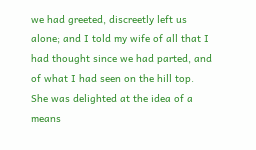we had greeted, discreetly left us alone; and I told my wife of all that I had thought since we had parted, and of what I had seen on the hill top. She was delighted at the idea of a means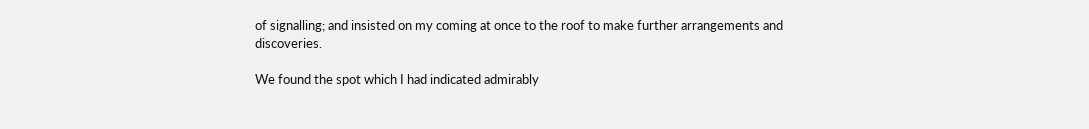of signalling; and insisted on my coming at once to the roof to make further arrangements and discoveries.

We found the spot which I had indicated admirably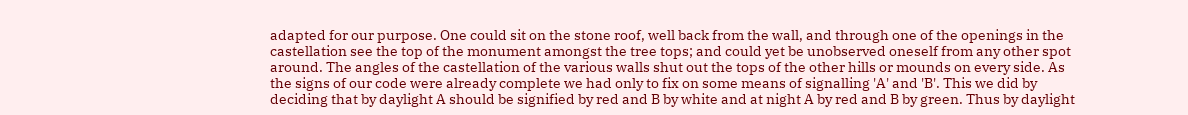adapted for our purpose. One could sit on the stone roof, well back from the wall, and through one of the openings in the castellation see the top of the monument amongst the tree tops; and could yet be unobserved oneself from any other spot around. The angles of the castellation of the various walls shut out the tops of the other hills or mounds on every side. As the signs of our code were already complete we had only to fix on some means of signalling 'A' and 'B'. This we did by deciding that by daylight A should be signified by red and B by white and at night A by red and B by green. Thus by daylight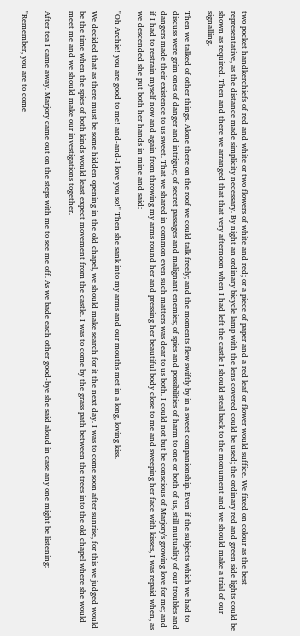two pocket handkerchiefs of red and white or two flowers of white and red; or a piece of paper and a red leaf or flower would suffice. We fixed on colour as the best representative, as the distance made simplicity necessary. By night an ordinary bicycle lamp with the lens covered could be used; the ordinary red and green side lights could be shown as required. Then and there we arranged that that very afternoon when I had left the castle I should steal back to the monument and we should make a trial of our signalling.

Then we talked of other things. Alone there on the roof we could talk freely; and the moments flew swiftly by in a sweet companionship. Even if the subjects which we had to discuss were grim ones of danger and intrigue; of secret passages and malignant enemies; of spies and possibilities of harm to one or both of us, still mutuality of our troubles and dangers made their existence to us sweet. That we shared in common even such matters was dear to us both. I could not but be conscious of Marjory's growing love for me; and if I had to restrain myself now and again from throwing my arms round her and pressing her beautiful body close to me and sweeping her face with kisses, I was repaid when, as we descended she put both her hands in mine and said:

"Oh Archie! you are good to me! and-and-I love you so!" Then she sank into my arms and our mouths met in a long, loving kiss.

We decided that as there must be some hidden opening in the old chapel, we should make search for it the next day. I was to come soon after sunrise, for this we judged would be the time when the spies of both kinds would least expect movement from the castle. I was to come by the grass path between the trees into the old chapel where she would meet me and we should make our investigations together.

After tea I came away. Marjory came out on the steps with me to see me off. As we bade each other good-bye she said aloud in case any one might be listening:

"Remember, you are to come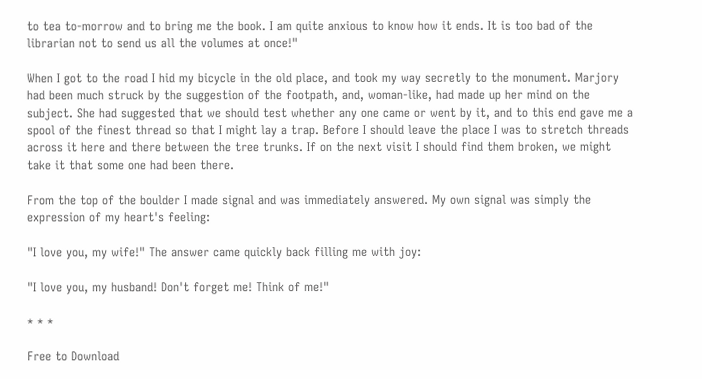to tea to-morrow and to bring me the book. I am quite anxious to know how it ends. It is too bad of the librarian not to send us all the volumes at once!"

When I got to the road I hid my bicycle in the old place, and took my way secretly to the monument. Marjory had been much struck by the suggestion of the footpath, and, woman-like, had made up her mind on the subject. She had suggested that we should test whether any one came or went by it, and to this end gave me a spool of the finest thread so that I might lay a trap. Before I should leave the place I was to stretch threads across it here and there between the tree trunks. If on the next visit I should find them broken, we might take it that some one had been there.

From the top of the boulder I made signal and was immediately answered. My own signal was simply the expression of my heart's feeling:

"I love you, my wife!" The answer came quickly back filling me with joy:

"I love you, my husband! Don't forget me! Think of me!"

* * *

Free to Download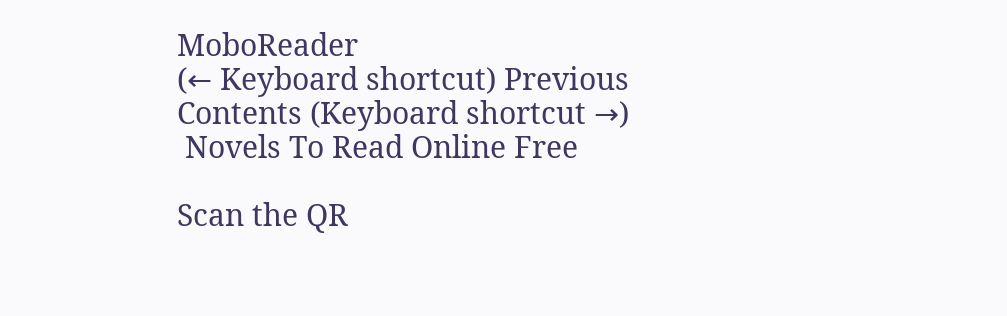MoboReader
(← Keyboard shortcut) Previous Contents (Keyboard shortcut →)
 Novels To Read Online Free

Scan the QR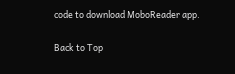code to download MoboReader app.

Back to Top